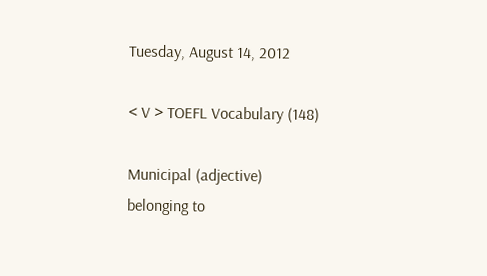Tuesday, August 14, 2012

< V > TOEFL Vocabulary (148)

Municipal (adjective)
belonging to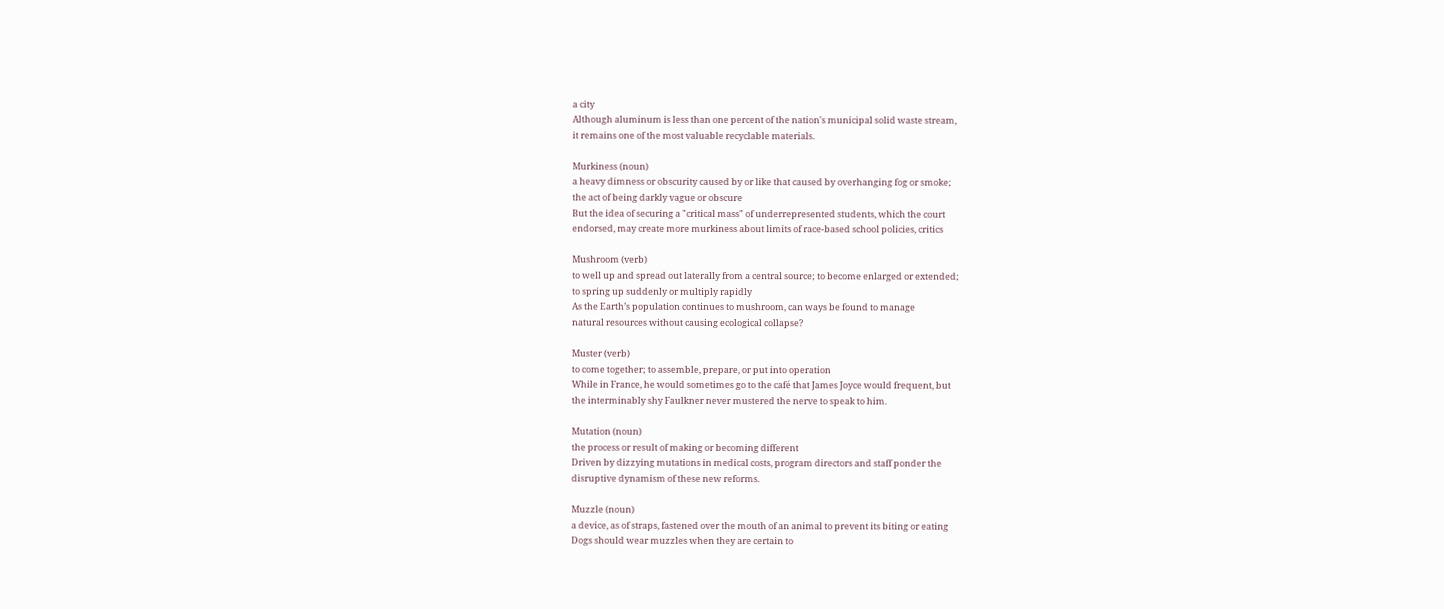a city
Although aluminum is less than one percent of the nation's municipal solid waste stream,
it remains one of the most valuable recyclable materials.

Murkiness (noun)
a heavy dimness or obscurity caused by or like that caused by overhanging fog or smoke;
the act of being darkly vague or obscure
But the idea of securing a "critical mass" of underrepresented students, which the court
endorsed, may create more murkiness about limits of race-based school policies, critics

Mushroom (verb)
to well up and spread out laterally from a central source; to become enlarged or extended;
to spring up suddenly or multiply rapidly
As the Earth’s population continues to mushroom, can ways be found to manage
natural resources without causing ecological collapse?

Muster (verb)
to come together; to assemble, prepare, or put into operation
While in France, he would sometimes go to the café that James Joyce would frequent, but
the interminably shy Faulkner never mustered the nerve to speak to him.

Mutation (noun)
the process or result of making or becoming different
Driven by dizzying mutations in medical costs, program directors and staff ponder the
disruptive dynamism of these new reforms.

Muzzle (noun)
a device, as of straps, fastened over the mouth of an animal to prevent its biting or eating
Dogs should wear muzzles when they are certain to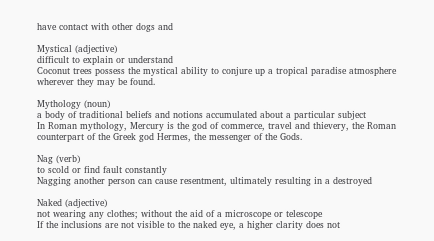have contact with other dogs and

Mystical (adjective)
difficult to explain or understand
Coconut trees possess the mystical ability to conjure up a tropical paradise atmosphere
wherever they may be found.

Mythology (noun)
a body of traditional beliefs and notions accumulated about a particular subject
In Roman mythology, Mercury is the god of commerce, travel and thievery, the Roman
counterpart of the Greek god Hermes, the messenger of the Gods.

Nag (verb)
to scold or find fault constantly
Nagging another person can cause resentment, ultimately resulting in a destroyed

Naked (adjective)
not wearing any clothes; without the aid of a microscope or telescope
If the inclusions are not visible to the naked eye, a higher clarity does not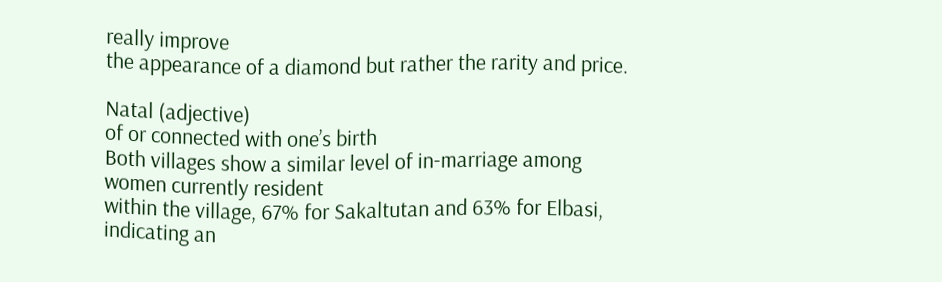really improve
the appearance of a diamond but rather the rarity and price.

Natal (adjective)
of or connected with one’s birth
Both villages show a similar level of in-marriage among women currently resident
within the village, 67% for Sakaltutan and 63% for Elbasi, indicating an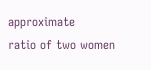approximate
ratio of two women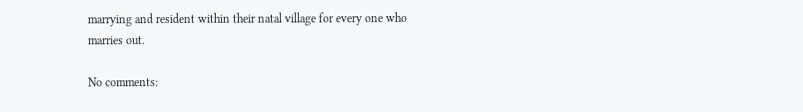marrying and resident within their natal village for every one who
marries out.

No comments: